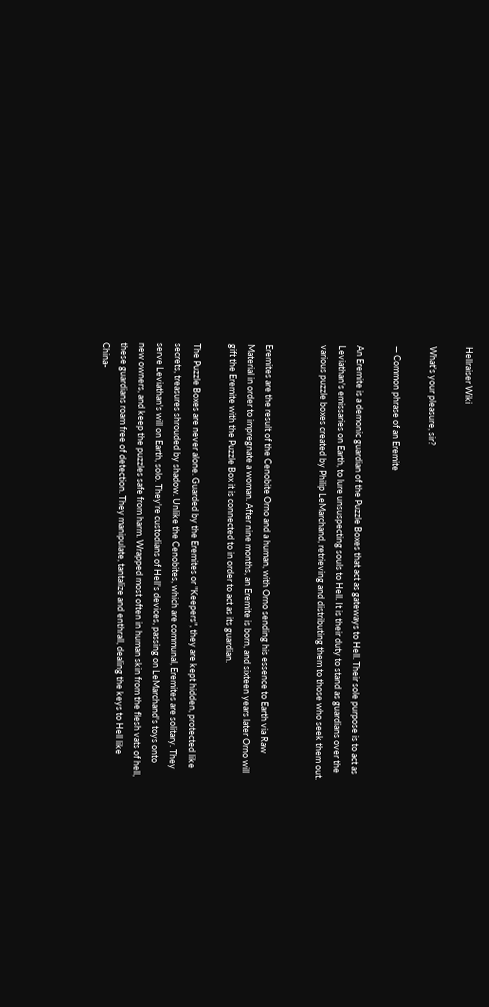Hellraiser Wiki

What's your pleasure, sir?

— Common phrase of an Eremite

An Eremite is a demonic guardian of the Puzzle Boxes that act as gateways to Hell. Their sole purpose is to act as Leviathan's emissaries on Earth, to lure unsuspecting souls to Hell. It is their duty to stand as guardians over the various puzzle boxes created by Philip LeMarchand, retrieving and distributing them to those who seek them out.


Eremites are the result of the Cenobite Orno and a human, with Orno sending his essence to Earth via Raw Material in order to impregnate a woman. After nine months, an Eremite is born, and sixteen years later Orno will gift the Eremite with the Puzzle Box it is connected to in order to act as its guardian.

The Puzzle Boxes are never alone. Guarded by the Eremites or "Keepers", they are kept hidden, protected like secrets, treasures shrouded by shadow. Unlike the Cenobites, which are communal, Eremites are solitary. They serve Leviathan's will on Earth, solo. They're custodians of Hell's devices, passing on LeMarchand's toys onto new owners, and keep the puzzles safe from harm. Wrapped most often in human skin from the flesh vats of hell, these guardians roam free of detection. They manipulate, tantalize and enthrall, dealing the keys to Hell like China-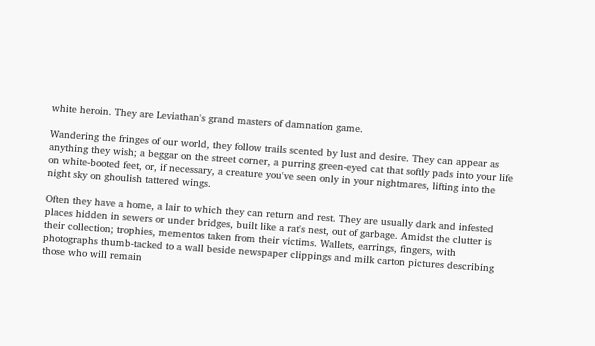white heroin. They are Leviathan's grand masters of damnation game.

Wandering the fringes of our world, they follow trails scented by lust and desire. They can appear as anything they wish; a beggar on the street corner, a purring green-eyed cat that softly pads into your life on white-booted feet, or, if necessary, a creature you've seen only in your nightmares, lifting into the night sky on ghoulish tattered wings.

Often they have a home, a lair to which they can return and rest. They are usually dark and infested places hidden in sewers or under bridges, built like a rat's nest, out of garbage. Amidst the clutter is their collection; trophies, mementos taken from their victims. Wallets, earrings, fingers, with photographs thumb-tacked to a wall beside newspaper clippings and milk carton pictures describing those who will remain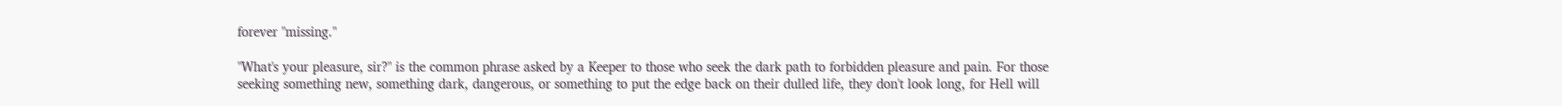forever "missing."

"What's your pleasure, sir?" is the common phrase asked by a Keeper to those who seek the dark path to forbidden pleasure and pain. For those seeking something new, something dark, dangerous, or something to put the edge back on their dulled life, they don't look long, for Hell will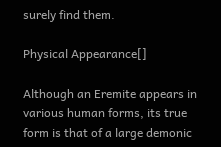surely find them.

Physical Appearance[]

Although an Eremite appears in various human forms, its true form is that of a large demonic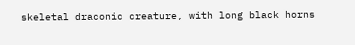skeletal draconic creature, with long black horns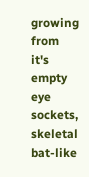growing from it's empty eye sockets, skeletal bat-like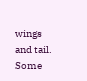wings and tail. Some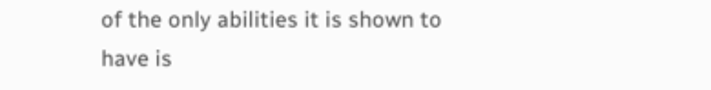of the only abilities it is shown to have is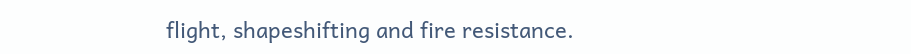flight, shapeshifting and fire resistance.